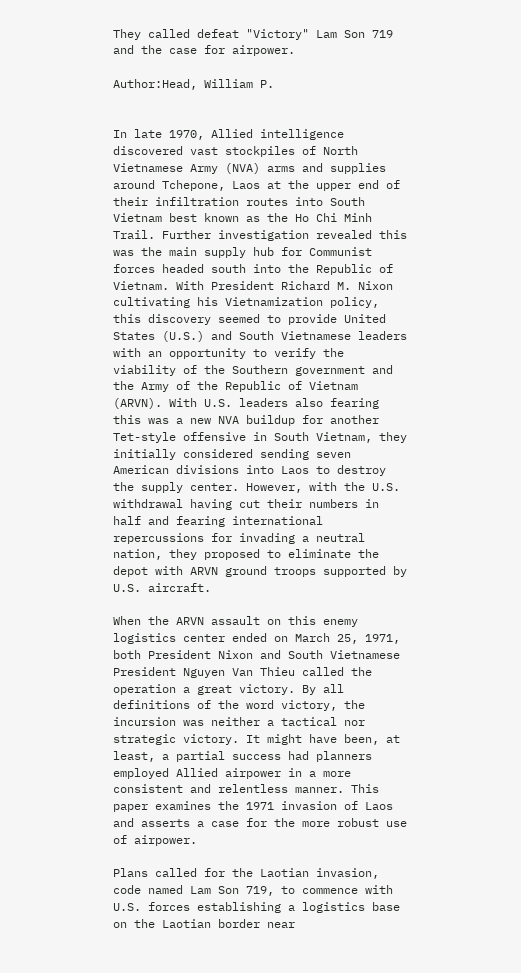They called defeat "Victory" Lam Son 719 and the case for airpower.

Author:Head, William P.


In late 1970, Allied intelligence discovered vast stockpiles of North Vietnamese Army (NVA) arms and supplies around Tchepone, Laos at the upper end of their infiltration routes into South Vietnam best known as the Ho Chi Minh Trail. Further investigation revealed this was the main supply hub for Communist forces headed south into the Republic of Vietnam. With President Richard M. Nixon cultivating his Vietnamization policy, this discovery seemed to provide United States (U.S.) and South Vietnamese leaders with an opportunity to verify the viability of the Southern government and the Army of the Republic of Vietnam (ARVN). With U.S. leaders also fearing this was a new NVA buildup for another Tet-style offensive in South Vietnam, they initially considered sending seven American divisions into Laos to destroy the supply center. However, with the U.S. withdrawal having cut their numbers in half and fearing international repercussions for invading a neutral nation, they proposed to eliminate the depot with ARVN ground troops supported by U.S. aircraft.

When the ARVN assault on this enemy logistics center ended on March 25, 1971, both President Nixon and South Vietnamese President Nguyen Van Thieu called the operation a great victory. By all definitions of the word victory, the incursion was neither a tactical nor strategic victory. It might have been, at least, a partial success had planners employed Allied airpower in a more consistent and relentless manner. This paper examines the 1971 invasion of Laos and asserts a case for the more robust use of airpower.

Plans called for the Laotian invasion, code named Lam Son 719, to commence with U.S. forces establishing a logistics base on the Laotian border near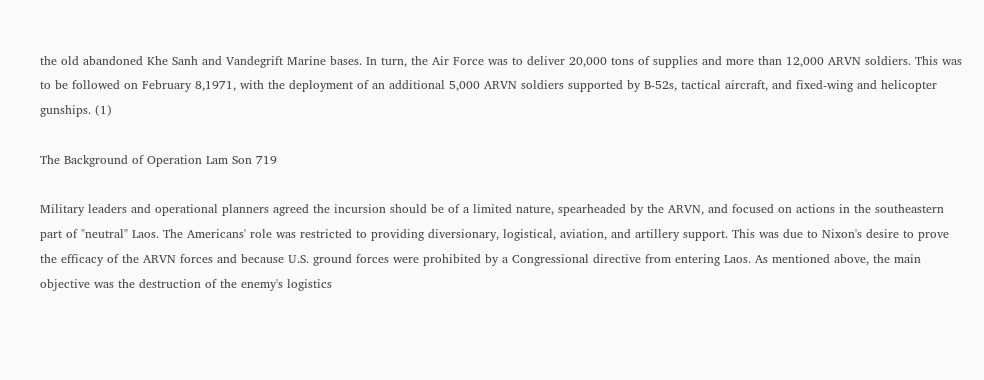the old abandoned Khe Sanh and Vandegrift Marine bases. In turn, the Air Force was to deliver 20,000 tons of supplies and more than 12,000 ARVN soldiers. This was to be followed on February 8,1971, with the deployment of an additional 5,000 ARVN soldiers supported by B-52s, tactical aircraft, and fixed-wing and helicopter gunships. (1)

The Background of Operation Lam Son 719

Military leaders and operational planners agreed the incursion should be of a limited nature, spearheaded by the ARVN, and focused on actions in the southeastern part of "neutral" Laos. The Americans' role was restricted to providing diversionary, logistical, aviation, and artillery support. This was due to Nixon's desire to prove the efficacy of the ARVN forces and because U.S. ground forces were prohibited by a Congressional directive from entering Laos. As mentioned above, the main objective was the destruction of the enemy's logistics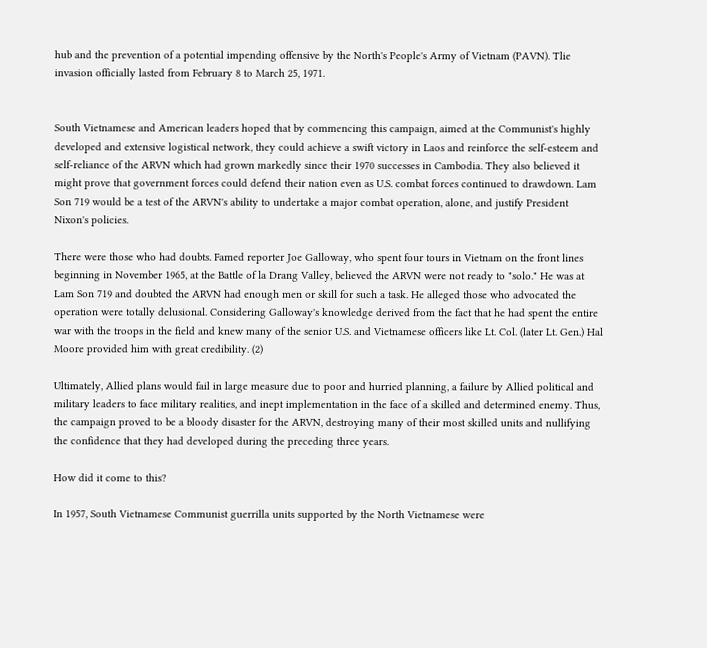hub and the prevention of a potential impending offensive by the North's People's Army of Vietnam (PAVN). Tlie invasion officially lasted from February 8 to March 25, 1971.


South Vietnamese and American leaders hoped that by commencing this campaign, aimed at the Communist's highly developed and extensive logistical network, they could achieve a swift victory in Laos and reinforce the self-esteem and self-reliance of the ARVN which had grown markedly since their 1970 successes in Cambodia. They also believed it might prove that government forces could defend their nation even as U.S. combat forces continued to drawdown. Lam Son 719 would be a test of the ARVN's ability to undertake a major combat operation, alone, and justify President Nixon's policies.

There were those who had doubts. Famed reporter Joe Galloway, who spent four tours in Vietnam on the front lines beginning in November 1965, at the Battle of la Drang Valley, believed the ARVN were not ready to "solo." He was at Lam Son 719 and doubted the ARVN had enough men or skill for such a task. He alleged those who advocated the operation were totally delusional. Considering Galloway's knowledge derived from the fact that he had spent the entire war with the troops in the field and knew many of the senior U.S. and Vietnamese officers like Lt. Col. (later Lt. Gen.) Hal Moore provided him with great credibility. (2)

Ultimately, Allied plans would fail in large measure due to poor and hurried planning, a failure by Allied political and military leaders to face military realities, and inept implementation in the face of a skilled and determined enemy. Thus, the campaign proved to be a bloody disaster for the ARVN, destroying many of their most skilled units and nullifying the confidence that they had developed during the preceding three years.

How did it come to this?

In 1957, South Vietnamese Communist guerrilla units supported by the North Vietnamese were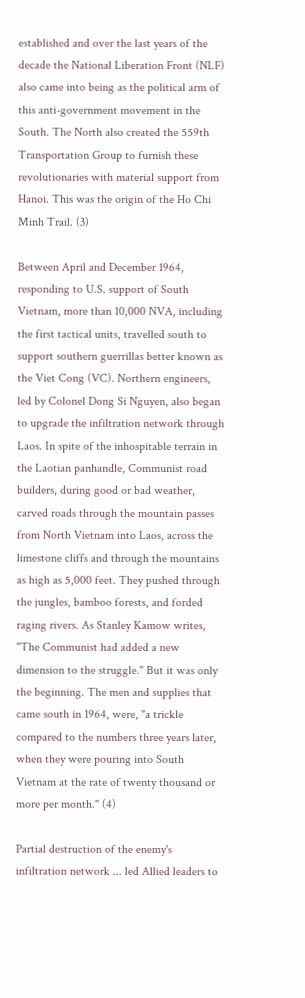established and over the last years of the decade the National Liberation Front (NLF) also came into being as the political arm of this anti-government movement in the South. The North also created the 559th Transportation Group to furnish these revolutionaries with material support from Hanoi. This was the origin of the Ho Chi Minh Trail. (3)

Between April and December 1964, responding to U.S. support of South Vietnam, more than 10,000 NVA, including the first tactical units, travelled south to support southern guerrillas better known as the Viet Cong (VC). Northern engineers, led by Colonel Dong Si Nguyen, also began to upgrade the infiltration network through Laos. In spite of the inhospitable terrain in the Laotian panhandle, Communist road builders, during good or bad weather, carved roads through the mountain passes from North Vietnam into Laos, across the limestone cliffs and through the mountains as high as 5,000 feet. They pushed through the jungles, bamboo forests, and forded raging rivers. As Stanley Kamow writes, "The Communist had added a new dimension to the struggle." But it was only the beginning. The men and supplies that came south in 1964, were, "a trickle compared to the numbers three years later, when they were pouring into South Vietnam at the rate of twenty thousand or more per month." (4)

Partial destruction of the enemy's infiltration network ... led Allied leaders to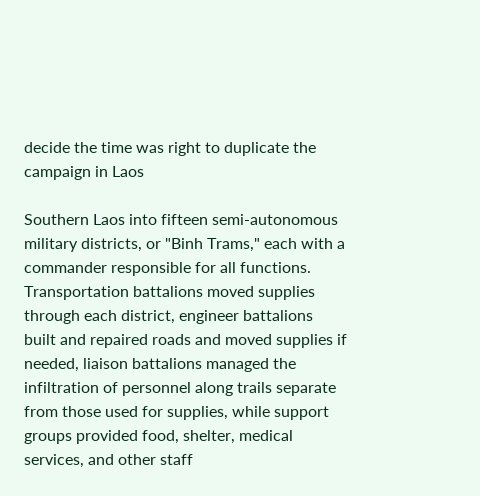decide the time was right to duplicate the campaign in Laos

Southern Laos into fifteen semi-autonomous military districts, or "Binh Trams," each with a commander responsible for all functions. Transportation battalions moved supplies through each district, engineer battalions built and repaired roads and moved supplies if needed, liaison battalions managed the infiltration of personnel along trails separate from those used for supplies, while support groups provided food, shelter, medical services, and other staff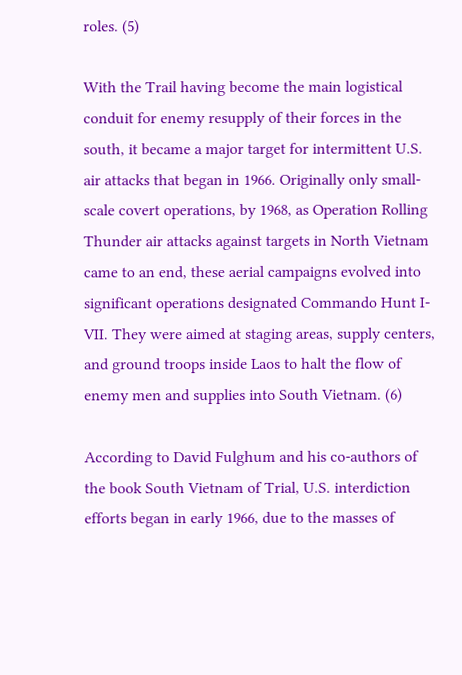roles. (5)

With the Trail having become the main logistical conduit for enemy resupply of their forces in the south, it became a major target for intermittent U.S. air attacks that began in 1966. Originally only small-scale covert operations, by 1968, as Operation Rolling Thunder air attacks against targets in North Vietnam came to an end, these aerial campaigns evolved into significant operations designated Commando Hunt I-VII. They were aimed at staging areas, supply centers, and ground troops inside Laos to halt the flow of enemy men and supplies into South Vietnam. (6)

According to David Fulghum and his co-authors of the book South Vietnam of Trial, U.S. interdiction efforts began in early 1966, due to the masses of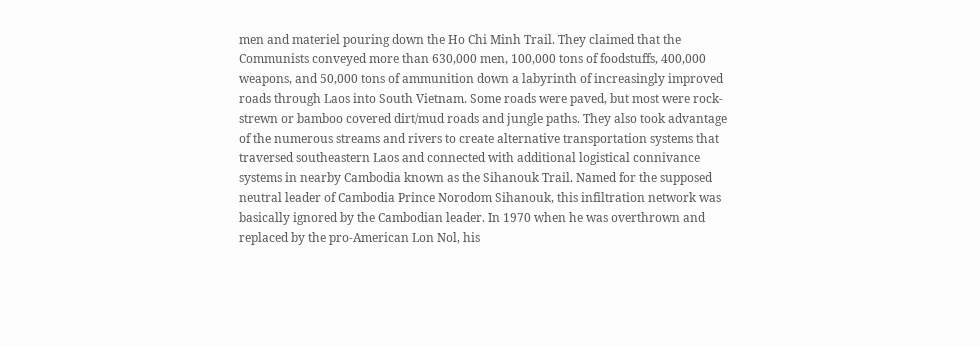men and materiel pouring down the Ho Chi Minh Trail. They claimed that the Communists conveyed more than 630,000 men, 100,000 tons of foodstuffs, 400,000 weapons, and 50,000 tons of ammunition down a labyrinth of increasingly improved roads through Laos into South Vietnam. Some roads were paved, but most were rock-strewn or bamboo covered dirt/mud roads and jungle paths. They also took advantage of the numerous streams and rivers to create alternative transportation systems that traversed southeastern Laos and connected with additional logistical connivance systems in nearby Cambodia known as the Sihanouk Trail. Named for the supposed neutral leader of Cambodia Prince Norodom Sihanouk, this infiltration network was basically ignored by the Cambodian leader. In 1970 when he was overthrown and replaced by the pro-American Lon Nol, his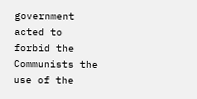government acted to forbid the Communists the use of the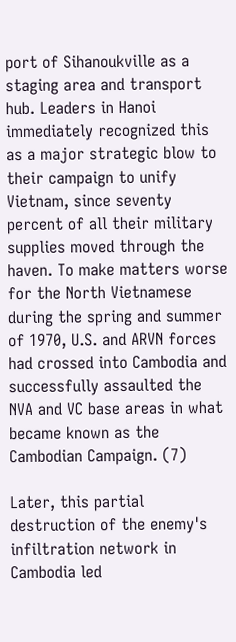port of Sihanoukville as a staging area and transport hub. Leaders in Hanoi immediately recognized this as a major strategic blow to their campaign to unify Vietnam, since seventy percent of all their military supplies moved through the haven. To make matters worse for the North Vietnamese during the spring and summer of 1970, U.S. and ARVN forces had crossed into Cambodia and successfully assaulted the NVA and VC base areas in what became known as the Cambodian Campaign. (7)

Later, this partial destruction of the enemy's infiltration network in Cambodia led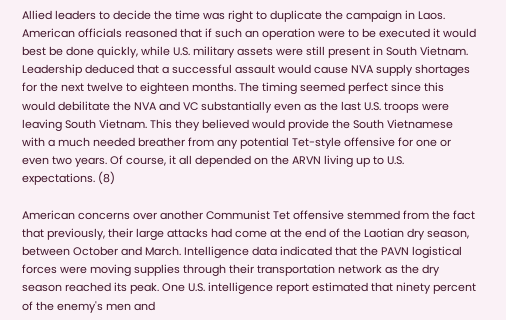Allied leaders to decide the time was right to duplicate the campaign in Laos. American officials reasoned that if such an operation were to be executed it would best be done quickly, while U.S. military assets were still present in South Vietnam. Leadership deduced that a successful assault would cause NVA supply shortages for the next twelve to eighteen months. The timing seemed perfect since this would debilitate the NVA and VC substantially even as the last U.S. troops were leaving South Vietnam. This they believed would provide the South Vietnamese with a much needed breather from any potential Tet-style offensive for one or even two years. Of course, it all depended on the ARVN living up to U.S. expectations. (8)

American concerns over another Communist Tet offensive stemmed from the fact that previously, their large attacks had come at the end of the Laotian dry season, between October and March. Intelligence data indicated that the PAVN logistical forces were moving supplies through their transportation network as the dry season reached its peak. One U.S. intelligence report estimated that ninety percent of the enemy's men and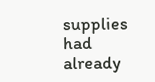supplies had already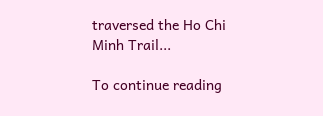traversed the Ho Chi Minh Trail...

To continue reading